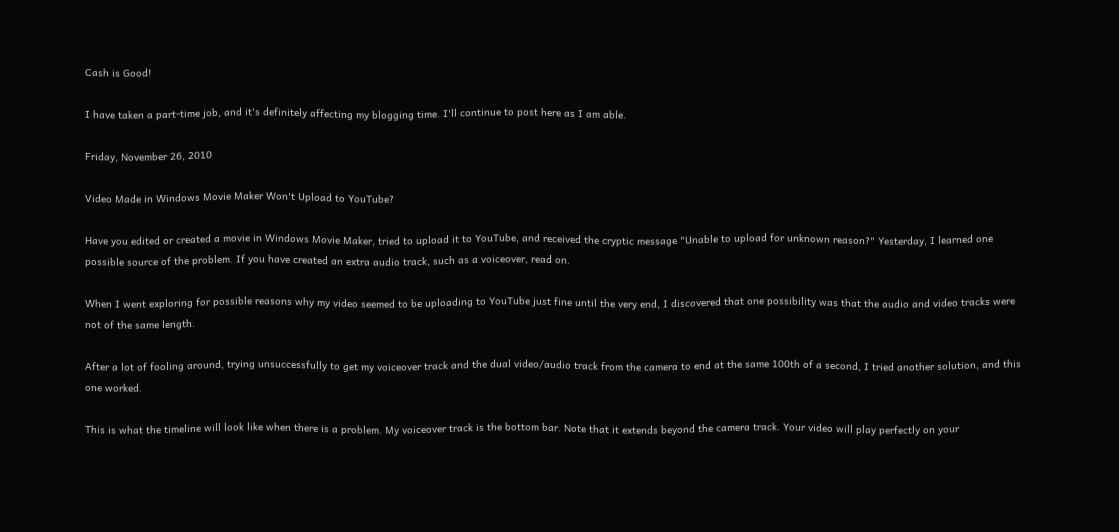Cash is Good!

I have taken a part-time job, and it's definitely affecting my blogging time. I'll continue to post here as I am able.

Friday, November 26, 2010

Video Made in Windows Movie Maker Won't Upload to YouTube?

Have you edited or created a movie in Windows Movie Maker, tried to upload it to YouTube, and received the cryptic message "Unable to upload for unknown reason?" Yesterday, I learned one possible source of the problem. If you have created an extra audio track, such as a voiceover, read on.

When I went exploring for possible reasons why my video seemed to be uploading to YouTube just fine until the very end, I discovered that one possibility was that the audio and video tracks were not of the same length.

After a lot of fooling around, trying unsuccessfully to get my voiceover track and the dual video/audio track from the camera to end at the same 100th of a second, I tried another solution, and this one worked.

This is what the timeline will look like when there is a problem. My voiceover track is the bottom bar. Note that it extends beyond the camera track. Your video will play perfectly on your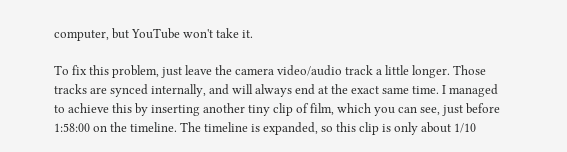computer, but YouTube won't take it.

To fix this problem, just leave the camera video/audio track a little longer. Those tracks are synced internally, and will always end at the exact same time. I managed to achieve this by inserting another tiny clip of film, which you can see, just before 1:58:00 on the timeline. The timeline is expanded, so this clip is only about 1/10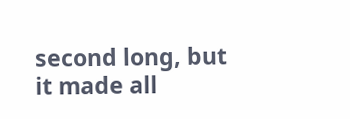second long, but it made all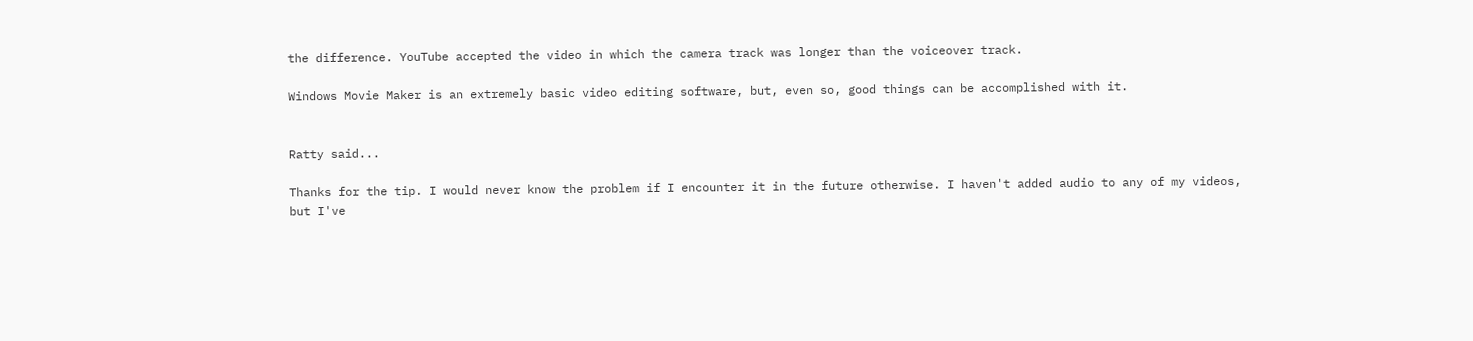the difference. YouTube accepted the video in which the camera track was longer than the voiceover track.

Windows Movie Maker is an extremely basic video editing software, but, even so, good things can be accomplished with it.


Ratty said...

Thanks for the tip. I would never know the problem if I encounter it in the future otherwise. I haven't added audio to any of my videos, but I've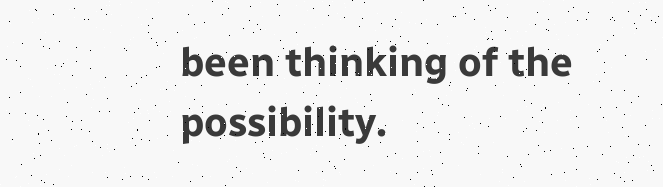been thinking of the possibility.